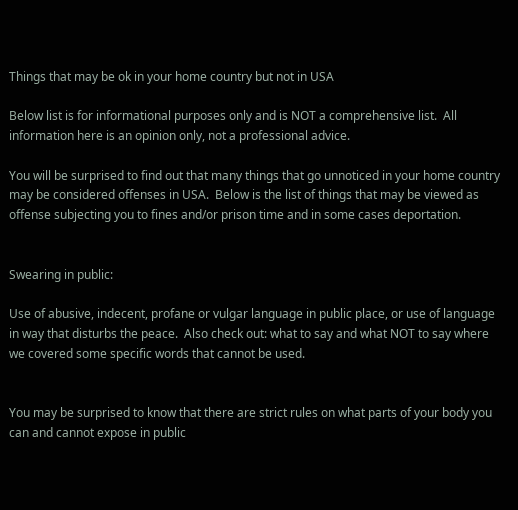Things that may be ok in your home country but not in USA

Below list is for informational purposes only and is NOT a comprehensive list.  All information here is an opinion only, not a professional advice.

You will be surprised to find out that many things that go unnoticed in your home country may be considered offenses in USA.  Below is the list of things that may be viewed as offense subjecting you to fines and/or prison time and in some cases deportation.


Swearing in public:

Use of abusive, indecent, profane or vulgar language in public place, or use of language in way that disturbs the peace.  Also check out: what to say and what NOT to say where we covered some specific words that cannot be used.


You may be surprised to know that there are strict rules on what parts of your body you can and cannot expose in public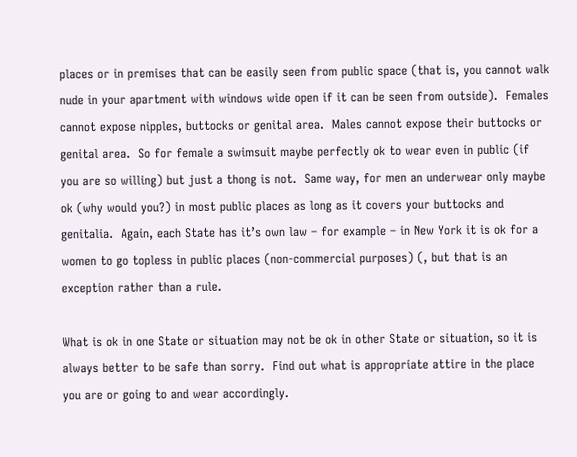places or in premises that can be easily seen from public space (that is, you cannot walk nude in your apartment with windows wide open if it can be seen from outside).  Females cannot expose nipples, buttocks or genital area.  Males cannot expose their buttocks or genital area.  So for female a swimsuit maybe perfectly ok to wear even in public (if you are so willing) but just a thong is not.  Same way, for men an underwear only maybe ok (why would you?) in most public places as long as it covers your buttocks and genitalia.  Again, each State has it’s own law – for example – in New York it is ok for a women to go topless in public places (non-commercial purposes) (, but that is an exception rather than a rule.

What is ok in one State or situation may not be ok in other State or situation, so it is always better to be safe than sorry.  Find out what is appropriate attire in the place you are or going to and wear accordingly.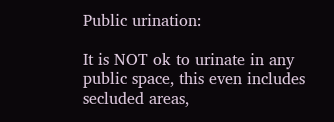Public urination:

It is NOT ok to urinate in any public space, this even includes secluded areas,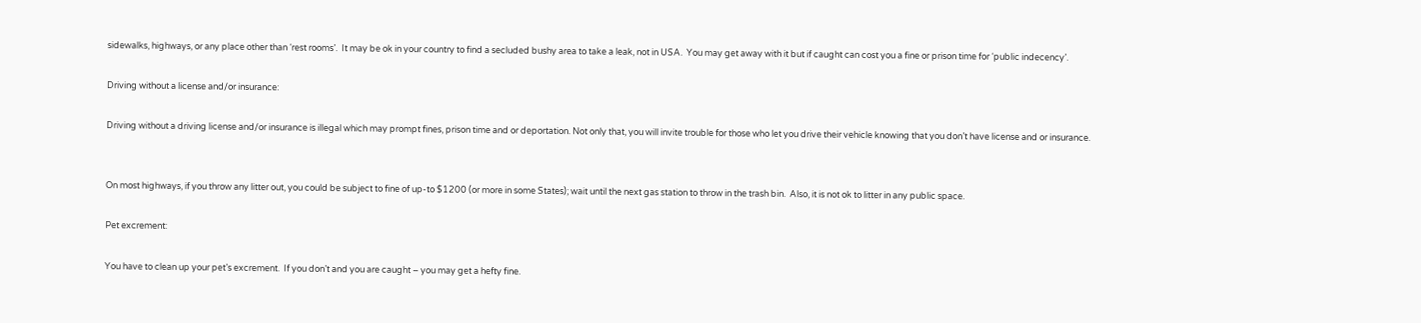sidewalks, highways, or any place other than ‘rest rooms’.  It may be ok in your country to find a secluded bushy area to take a leak, not in USA.  You may get away with it but if caught can cost you a fine or prison time for ‘public indecency’.

Driving without a license and/or insurance:

Driving without a driving license and/or insurance is illegal which may prompt fines, prison time and or deportation. Not only that, you will invite trouble for those who let you drive their vehicle knowing that you don’t have license and or insurance.


On most highways, if you throw any litter out, you could be subject to fine of up-to $1200 (or more in some States); wait until the next gas station to throw in the trash bin.  Also, it is not ok to litter in any public space.

Pet excrement:

You have to clean up your pet’s excrement.  If you don’t and you are caught – you may get a hefty fine.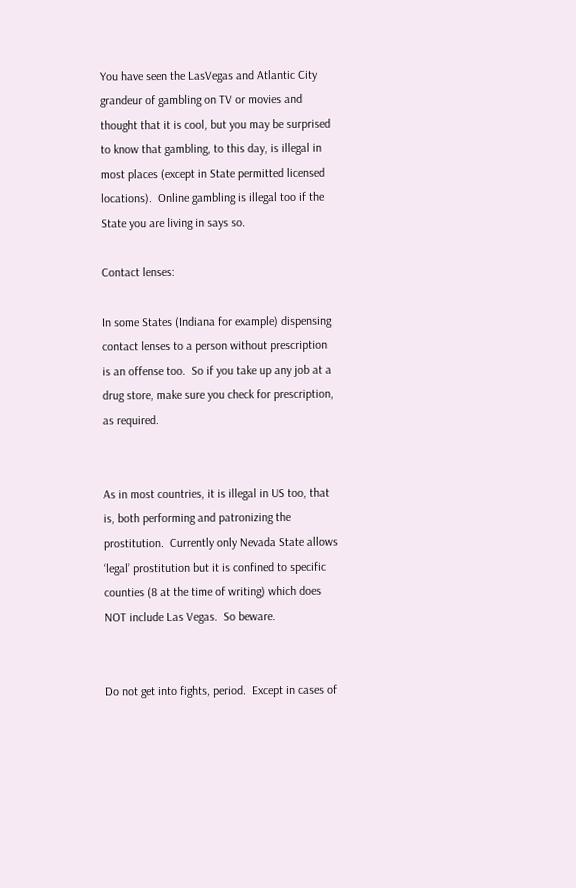You have seen the LasVegas and Atlantic City grandeur of gambling on TV or movies and thought that it is cool, but you may be surprised to know that gambling, to this day, is illegal in most places (except in State permitted licensed locations).  Online gambling is illegal too if the State you are living in says so.

Contact lenses:

In some States (Indiana for example) dispensing contact lenses to a person without prescription is an offense too.  So if you take up any job at a drug store, make sure you check for prescription, as required.


As in most countries, it is illegal in US too, that is, both performing and patronizing the prostitution.  Currently only Nevada State allows ‘legal’ prostitution but it is confined to specific counties (8 at the time of writing) which does NOT include Las Vegas.  So beware.


Do not get into fights, period.  Except in cases of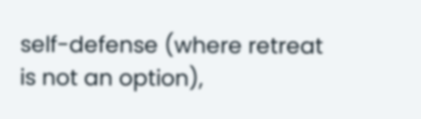self-defense (where retreat is not an option),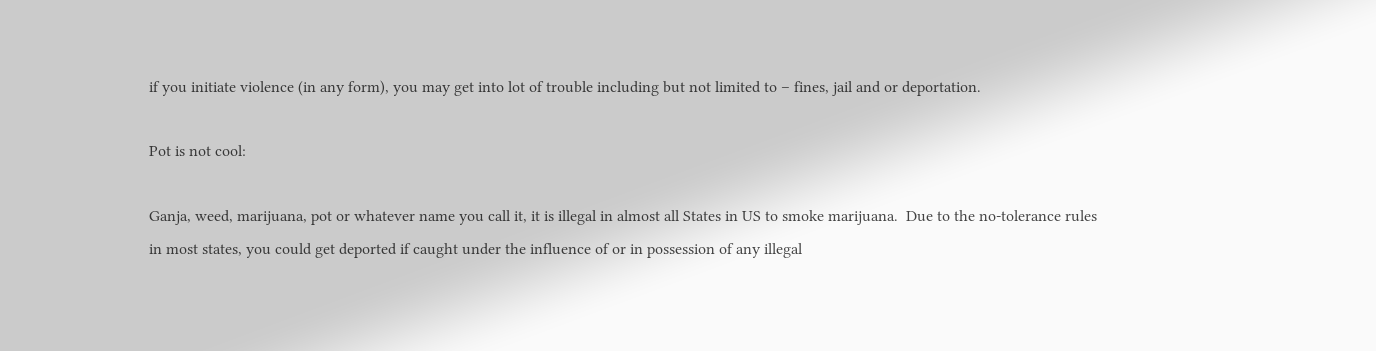if you initiate violence (in any form), you may get into lot of trouble including but not limited to – fines, jail and or deportation.

Pot is not cool:

Ganja, weed, marijuana, pot or whatever name you call it, it is illegal in almost all States in US to smoke marijuana.  Due to the no-tolerance rules in most states, you could get deported if caught under the influence of or in possession of any illegal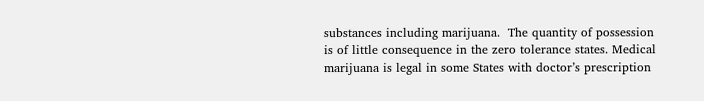substances including marijuana.  The quantity of possession is of little consequence in the zero tolerance states. Medical marijuana is legal in some States with doctor’s prescription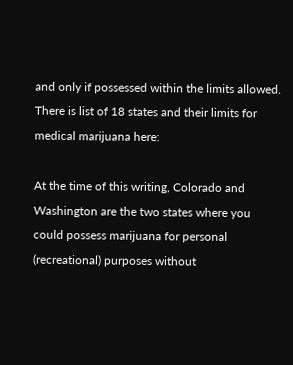and only if possessed within the limits allowed.  There is list of 18 states and their limits for medical marijuana here:

At the time of this writing, Colorado and Washington are the two states where you could possess marijuana for personal (recreational) purposes without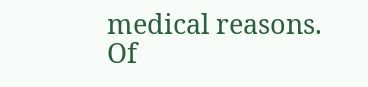medical reasons.  Of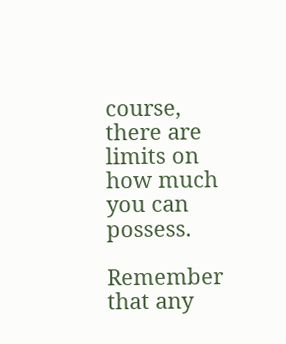course, there are limits on how much you can possess.

Remember that any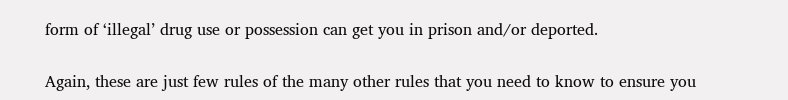form of ‘illegal’ drug use or possession can get you in prison and/or deported.

Again, these are just few rules of the many other rules that you need to know to ensure you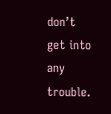don’t get into any trouble.